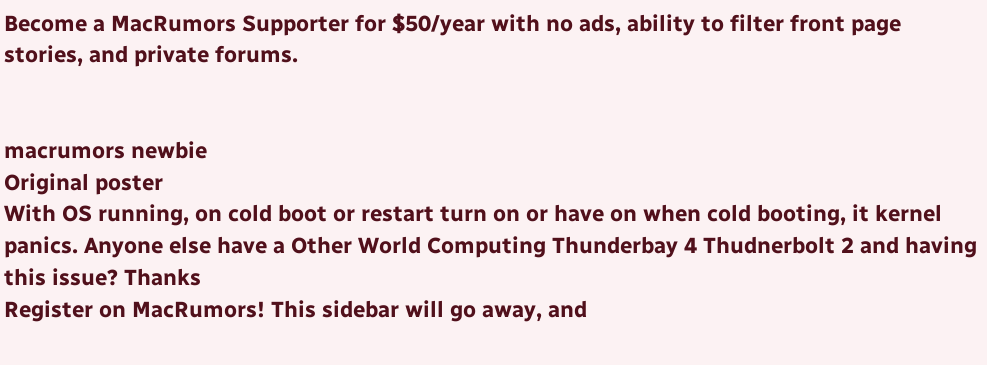Become a MacRumors Supporter for $50/year with no ads, ability to filter front page stories, and private forums.


macrumors newbie
Original poster
With OS running, on cold boot or restart turn on or have on when cold booting, it kernel panics. Anyone else have a Other World Computing Thunderbay 4 Thudnerbolt 2 and having this issue? Thanks
Register on MacRumors! This sidebar will go away, and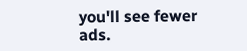you'll see fewer ads.